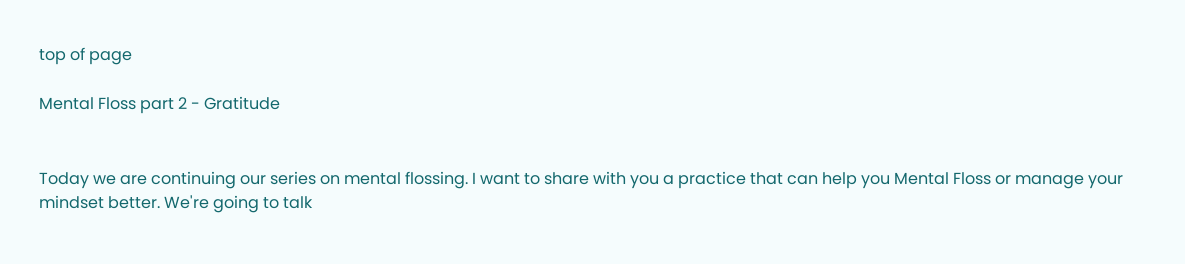top of page

Mental Floss part 2 - Gratitude


Today we are continuing our series on mental flossing. I want to share with you a practice that can help you Mental Floss or manage your mindset better. We're going to talk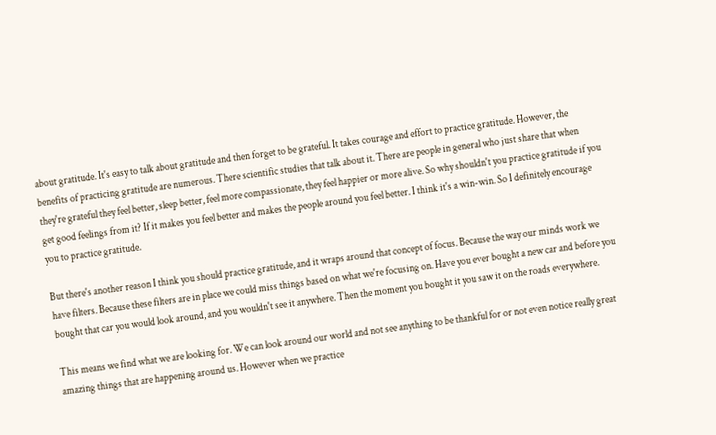about gratitude. It's easy to talk about gratitude and then forget to be grateful. It takes courage and effort to practice gratitude. However, the benefits of practicing gratitude are numerous. There scientific studies that talk about it. There are people in general who just share that when they're grateful they feel better, sleep better, feel more compassionate, they feel happier or more alive. So why shouldn't you practice gratitude if you get good feelings from it? If it makes you feel better and makes the people around you feel better. I think it's a win-win. So I definitely encourage you to practice gratitude.

But there's another reason I think you should practice gratitude, and it wraps around that concept of focus. Because the way our minds work we have filters. Because these filters are in place we could miss things based on what we're focusing on. Have you ever bought a new car and before you bought that car you would look around, and you wouldn't see it anywhere. Then the moment you bought it you saw it on the roads everywhere.

This means we find what we are looking for. We can look around our world and not see anything to be thankful for or not even notice really great amazing things that are happening around us. However when we practice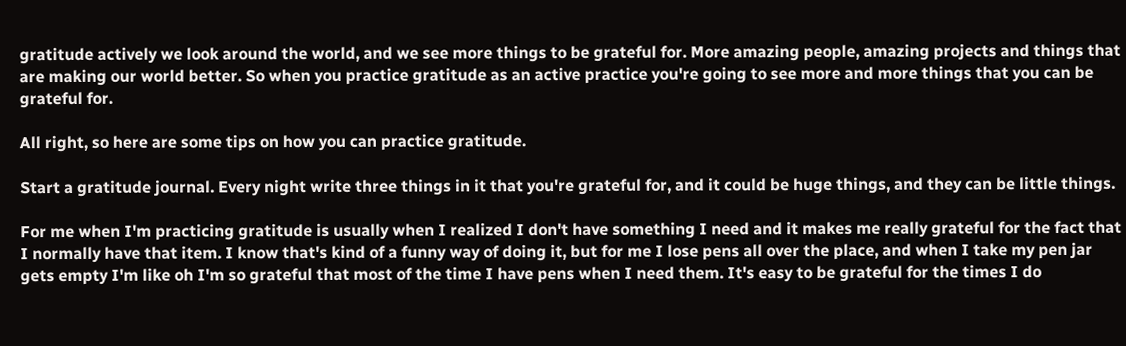gratitude actively we look around the world, and we see more things to be grateful for. More amazing people, amazing projects and things that are making our world better. So when you practice gratitude as an active practice you're going to see more and more things that you can be grateful for.

All right, so here are some tips on how you can practice gratitude.

Start a gratitude journal. Every night write three things in it that you're grateful for, and it could be huge things, and they can be little things.

For me when I'm practicing gratitude is usually when I realized I don't have something I need and it makes me really grateful for the fact that I normally have that item. I know that's kind of a funny way of doing it, but for me I lose pens all over the place, and when I take my pen jar gets empty I'm like oh I'm so grateful that most of the time I have pens when I need them. It's easy to be grateful for the times I do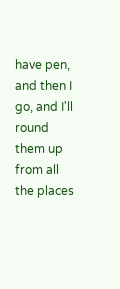have pen, and then I go, and I'll round them up from all the places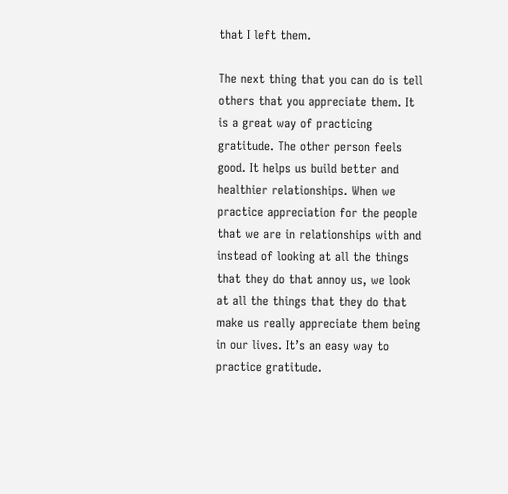that I left them.

The next thing that you can do is tell others that you appreciate them. It is a great way of practicing gratitude. The other person feels good. It helps us build better and healthier relationships. When we practice appreciation for the people that we are in relationships with and instead of looking at all the things that they do that annoy us, we look at all the things that they do that make us really appreciate them being in our lives. It’s an easy way to practice gratitude.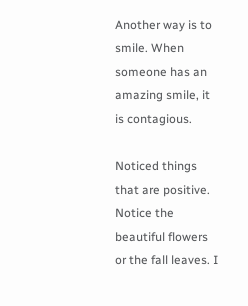Another way is to smile. When someone has an amazing smile, it is contagious.

Noticed things that are positive. Notice the beautiful flowers or the fall leaves. I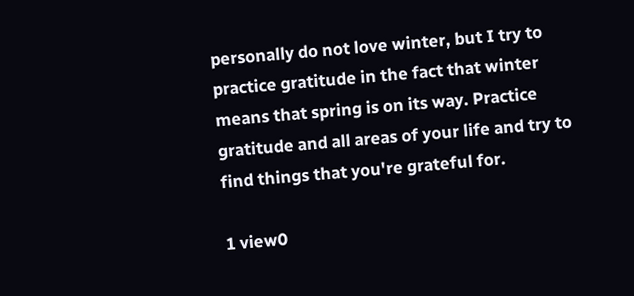personally do not love winter, but I try to practice gratitude in the fact that winter means that spring is on its way. Practice gratitude and all areas of your life and try to find things that you're grateful for.

1 view0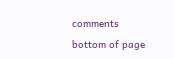comments
bottom of page